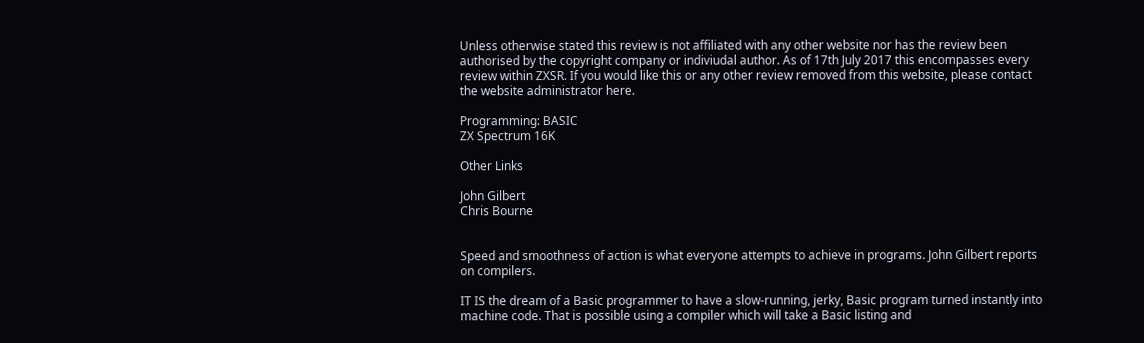Unless otherwise stated this review is not affiliated with any other website nor has the review been authorised by the copyright company or indiviudal author. As of 17th July 2017 this encompasses every review within ZXSR. If you would like this or any other review removed from this website, please contact the website administrator here.

Programming: BASIC
ZX Spectrum 16K

Other Links

John Gilbert
Chris Bourne


Speed and smoothness of action is what everyone attempts to achieve in programs. John Gilbert reports on compilers.

IT IS the dream of a Basic programmer to have a slow-running, jerky, Basic program turned instantly into machine code. That is possible using a compiler which will take a Basic listing and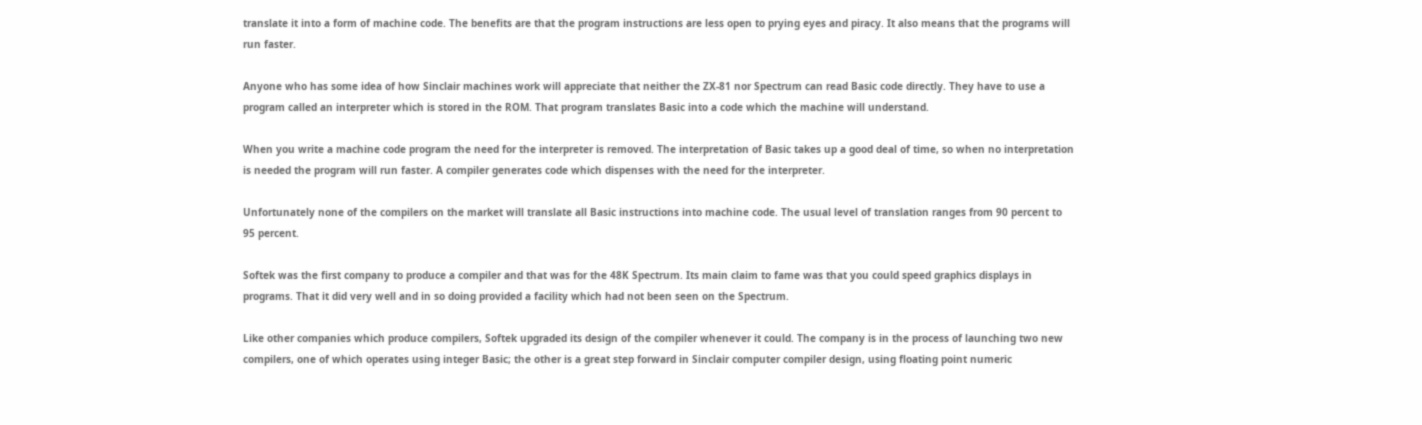translate it into a form of machine code. The benefits are that the program instructions are less open to prying eyes and piracy. It also means that the programs will run faster.

Anyone who has some idea of how Sinclair machines work will appreciate that neither the ZX-81 nor Spectrum can read Basic code directly. They have to use a program called an interpreter which is stored in the ROM. That program translates Basic into a code which the machine will understand.

When you write a machine code program the need for the interpreter is removed. The interpretation of Basic takes up a good deal of time, so when no interpretation is needed the program will run faster. A compiler generates code which dispenses with the need for the interpreter.

Unfortunately none of the compilers on the market will translate all Basic instructions into machine code. The usual level of translation ranges from 90 percent to 95 percent.

Softek was the first company to produce a compiler and that was for the 48K Spectrum. Its main claim to fame was that you could speed graphics displays in programs. That it did very well and in so doing provided a facility which had not been seen on the Spectrum.

Like other companies which produce compilers, Softek upgraded its design of the compiler whenever it could. The company is in the process of launching two new compilers, one of which operates using integer Basic; the other is a great step forward in Sinclair computer compiler design, using floating point numeric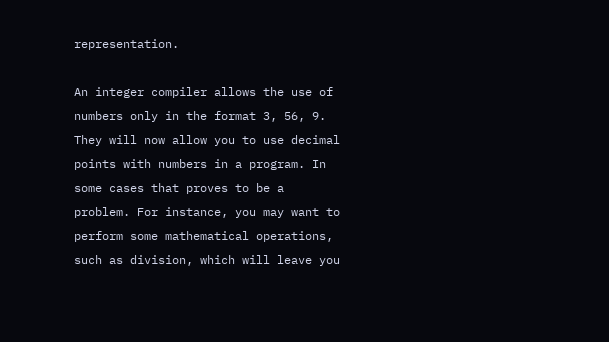representation.

An integer compiler allows the use of numbers only in the format 3, 56, 9. They will now allow you to use decimal points with numbers in a program. In some cases that proves to be a problem. For instance, you may want to perform some mathematical operations, such as division, which will leave you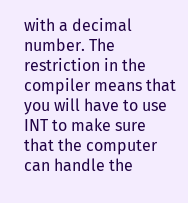with a decimal number. The restriction in the compiler means that you will have to use INT to make sure that the computer can handle the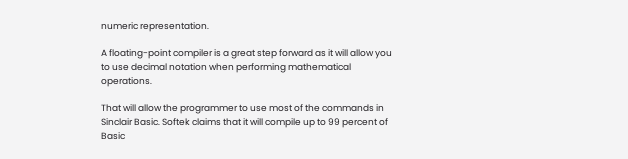numeric representation.

A floating-point compiler is a great step forward as it will allow you to use decimal notation when performing mathematical operations.

That will allow the programmer to use most of the commands in Sinclair Basic. Softek claims that it will compile up to 99 percent of Basic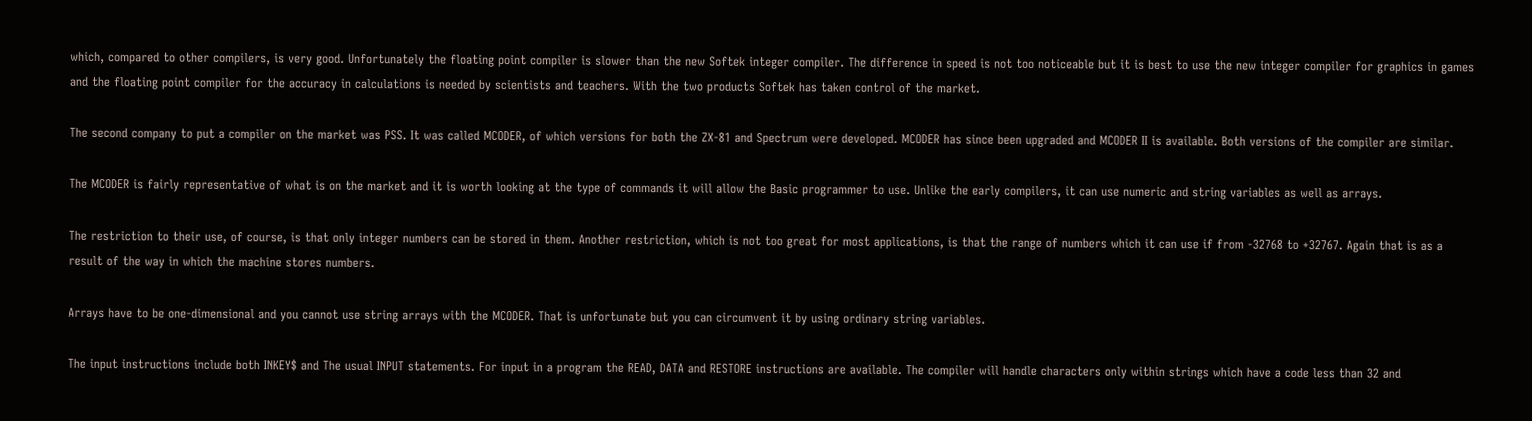which, compared to other compilers, is very good. Unfortunately the floating point compiler is slower than the new Softek integer compiler. The difference in speed is not too noticeable but it is best to use the new integer compiler for graphics in games and the floating point compiler for the accuracy in calculations is needed by scientists and teachers. With the two products Softek has taken control of the market.

The second company to put a compiler on the market was PSS. It was called MCODER, of which versions for both the ZX-81 and Spectrum were developed. MCODER has since been upgraded and MCODER II is available. Both versions of the compiler are similar.

The MCODER is fairly representative of what is on the market and it is worth looking at the type of commands it will allow the Basic programmer to use. Unlike the early compilers, it can use numeric and string variables as well as arrays.

The restriction to their use, of course, is that only integer numbers can be stored in them. Another restriction, which is not too great for most applications, is that the range of numbers which it can use if from -32768 to +32767. Again that is as a result of the way in which the machine stores numbers.

Arrays have to be one-dimensional and you cannot use string arrays with the MCODER. That is unfortunate but you can circumvent it by using ordinary string variables.

The input instructions include both INKEY$ and The usual INPUT statements. For input in a program the READ, DATA and RESTORE instructions are available. The compiler will handle characters only within strings which have a code less than 32 and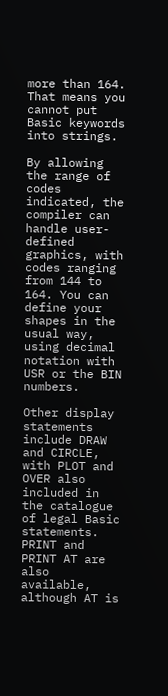more than 164. That means you cannot put Basic keywords into strings.

By allowing the range of codes indicated, the compiler can handle user-defined graphics, with codes ranging from 144 to 164. You can define your shapes in the usual way, using decimal notation with USR or the BIN numbers.

Other display statements include DRAW and CIRCLE, with PLOT and OVER also included in the catalogue of legal Basic statements. PRINT and PRINT AT are also available, although AT is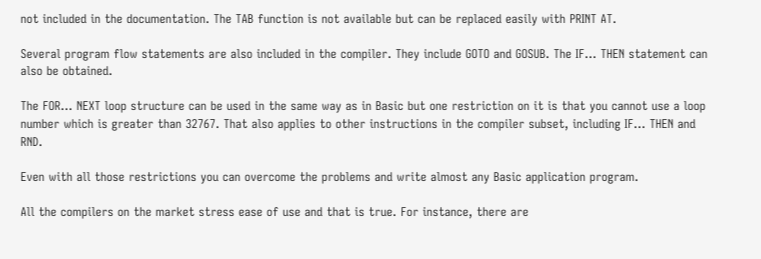not included in the documentation. The TAB function is not available but can be replaced easily with PRINT AT.

Several program flow statements are also included in the compiler. They include GOTO and GOSUB. The IF... THEN statement can also be obtained.

The FOR... NEXT loop structure can be used in the same way as in Basic but one restriction on it is that you cannot use a loop number which is greater than 32767. That also applies to other instructions in the compiler subset, including IF... THEN and RND.

Even with all those restrictions you can overcome the problems and write almost any Basic application program.

All the compilers on the market stress ease of use and that is true. For instance, there are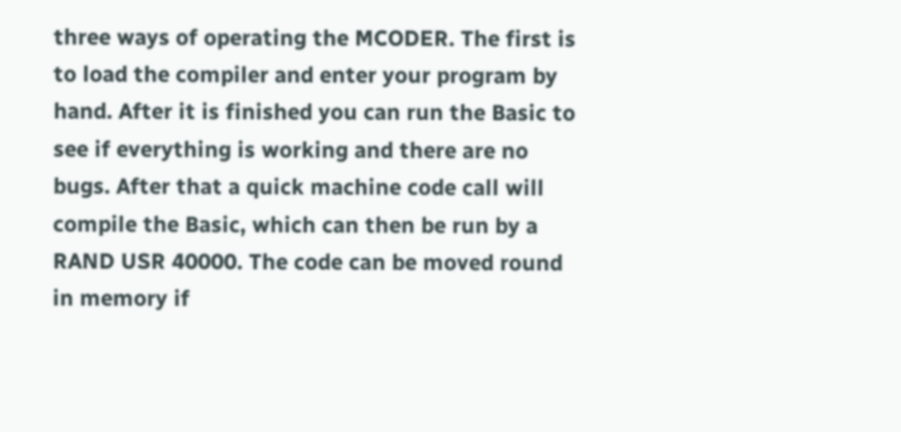three ways of operating the MCODER. The first is to load the compiler and enter your program by hand. After it is finished you can run the Basic to see if everything is working and there are no bugs. After that a quick machine code call will compile the Basic, which can then be run by a RAND USR 40000. The code can be moved round in memory if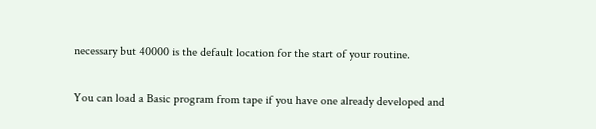necessary but 40000 is the default location for the start of your routine.

You can load a Basic program from tape if you have one already developed and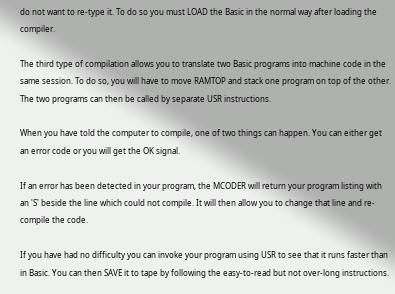do not want to re-type it. To do so you must LOAD the Basic in the normal way after loading the compiler.

The third type of compilation allows you to translate two Basic programs into machine code in the same session. To do so, you will have to move RAMTOP and stack one program on top of the other. The two programs can then be called by separate USR instructions.

When you have told the computer to compile, one of two things can happen. You can either get an error code or you will get the OK signal.

If an error has been detected in your program, the MCODER will return your program listing with an 'S' beside the line which could not compile. It will then allow you to change that line and re-compile the code.

If you have had no difficulty you can invoke your program using USR to see that it runs faster than in Basic. You can then SAVE it to tape by following the easy-to-read but not over-long instructions.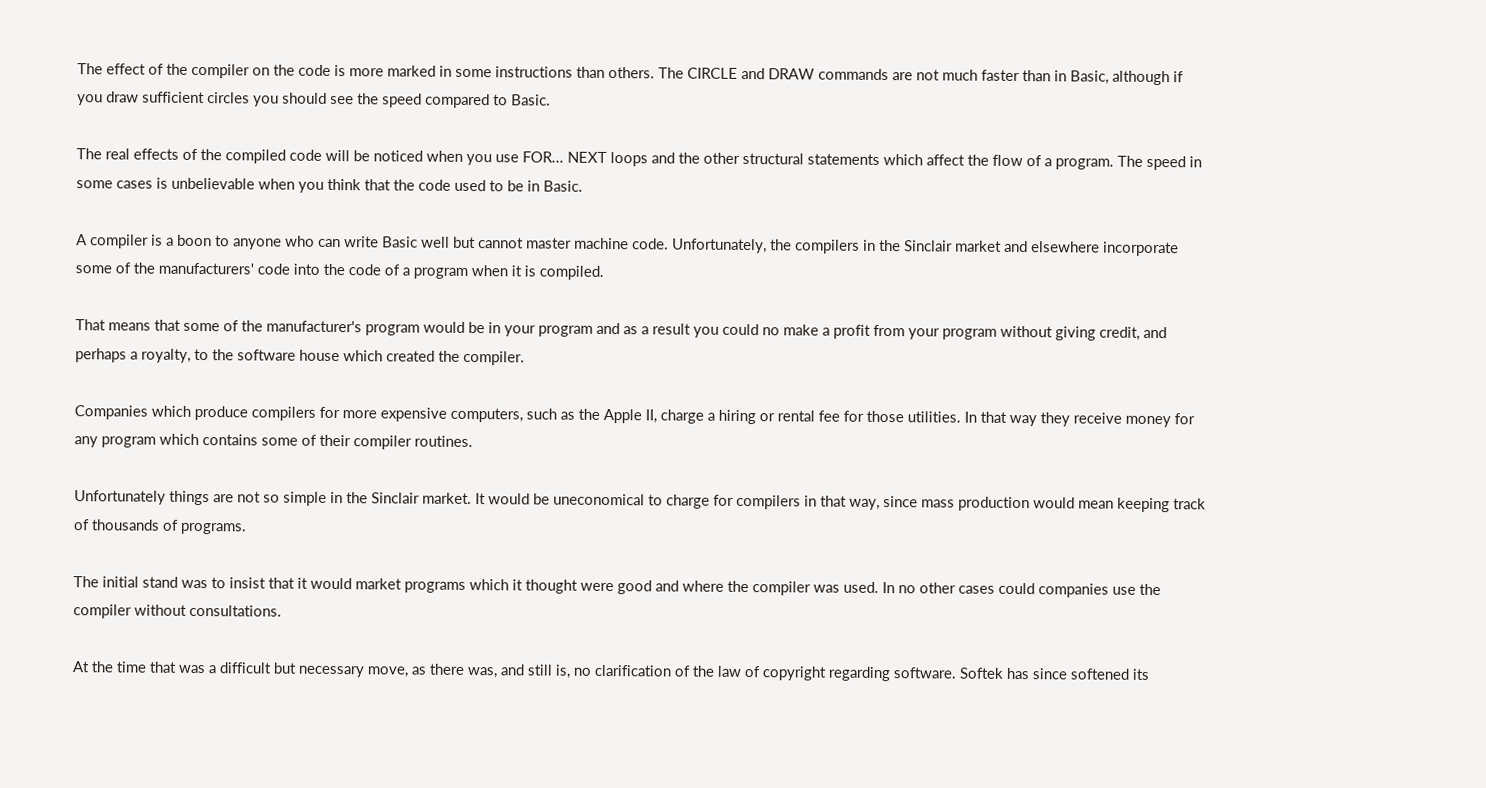The effect of the compiler on the code is more marked in some instructions than others. The CIRCLE and DRAW commands are not much faster than in Basic, although if you draw sufficient circles you should see the speed compared to Basic.

The real effects of the compiled code will be noticed when you use FOR... NEXT loops and the other structural statements which affect the flow of a program. The speed in some cases is unbelievable when you think that the code used to be in Basic.

A compiler is a boon to anyone who can write Basic well but cannot master machine code. Unfortunately, the compilers in the Sinclair market and elsewhere incorporate some of the manufacturers' code into the code of a program when it is compiled.

That means that some of the manufacturer's program would be in your program and as a result you could no make a profit from your program without giving credit, and perhaps a royalty, to the software house which created the compiler.

Companies which produce compilers for more expensive computers, such as the Apple II, charge a hiring or rental fee for those utilities. In that way they receive money for any program which contains some of their compiler routines.

Unfortunately things are not so simple in the Sinclair market. It would be uneconomical to charge for compilers in that way, since mass production would mean keeping track of thousands of programs.

The initial stand was to insist that it would market programs which it thought were good and where the compiler was used. In no other cases could companies use the compiler without consultations.

At the time that was a difficult but necessary move, as there was, and still is, no clarification of the law of copyright regarding software. Softek has since softened its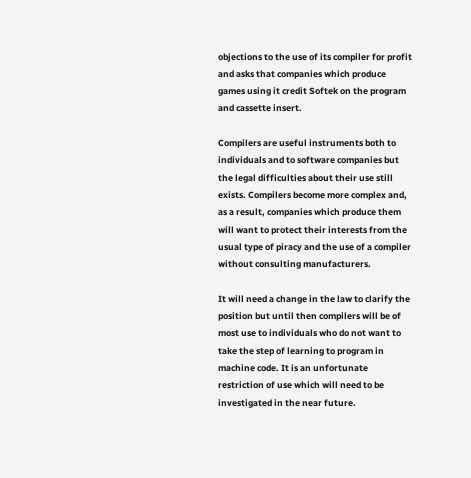objections to the use of its compiler for profit and asks that companies which produce games using it credit Softek on the program and cassette insert.

Compilers are useful instruments both to individuals and to software companies but the legal difficulties about their use still exists. Compilers become more complex and, as a result, companies which produce them will want to protect their interests from the usual type of piracy and the use of a compiler without consulting manufacturers.

It will need a change in the law to clarify the position but until then compilers will be of most use to individuals who do not want to take the step of learning to program in machine code. It is an unfortunate restriction of use which will need to be investigated in the near future.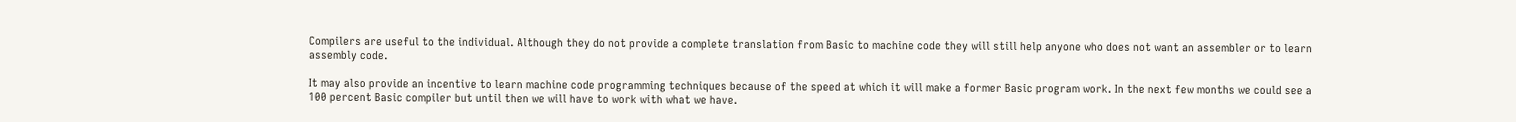Compilers are useful to the individual. Although they do not provide a complete translation from Basic to machine code they will still help anyone who does not want an assembler or to learn assembly code.

It may also provide an incentive to learn machine code programming techniques because of the speed at which it will make a former Basic program work. In the next few months we could see a 100 percent Basic compiler but until then we will have to work with what we have.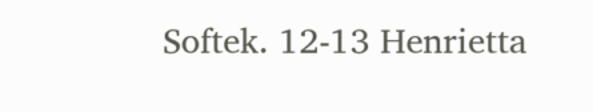Softek. 12-13 Henrietta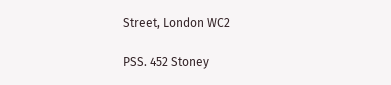Street, London WC2

PSS. 452 Stoney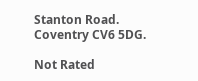Stanton Road. Coventry CV6 5DG.

Not Rated